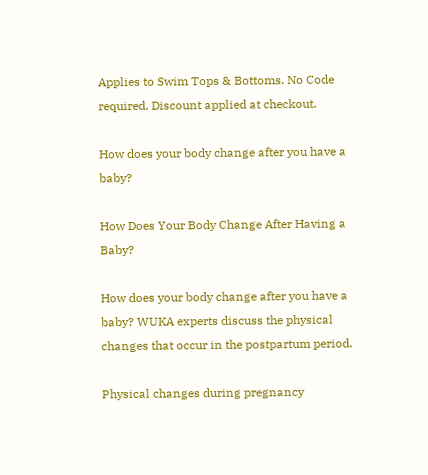Applies to Swim Tops & Bottoms. No Code required. Discount applied at checkout.

How does your body change after you have a baby?

How Does Your Body Change After Having a Baby?

How does your body change after you have a baby? WUKA experts discuss the physical changes that occur in the postpartum period.

Physical changes during pregnancy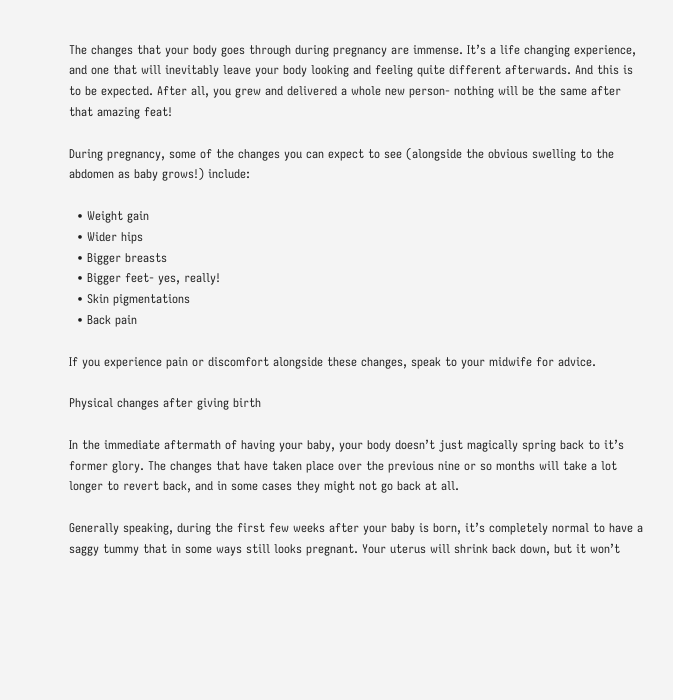The changes that your body goes through during pregnancy are immense. It’s a life changing experience, and one that will inevitably leave your body looking and feeling quite different afterwards. And this is to be expected. After all, you grew and delivered a whole new person- nothing will be the same after that amazing feat!

During pregnancy, some of the changes you can expect to see (alongside the obvious swelling to the abdomen as baby grows!) include:

  • Weight gain
  • Wider hips
  • Bigger breasts
  • Bigger feet- yes, really!
  • Skin pigmentations
  • Back pain

If you experience pain or discomfort alongside these changes, speak to your midwife for advice.

Physical changes after giving birth

In the immediate aftermath of having your baby, your body doesn’t just magically spring back to it’s former glory. The changes that have taken place over the previous nine or so months will take a lot longer to revert back, and in some cases they might not go back at all.

Generally speaking, during the first few weeks after your baby is born, it’s completely normal to have a saggy tummy that in some ways still looks pregnant. Your uterus will shrink back down, but it won’t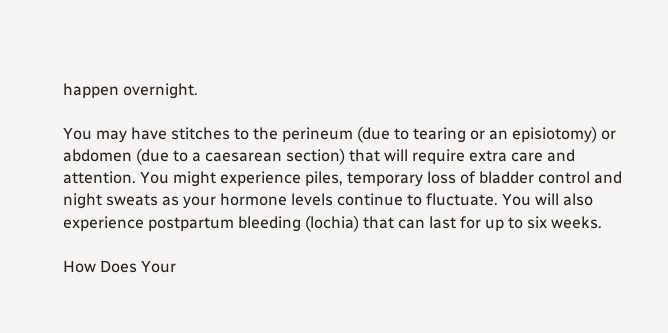happen overnight.

You may have stitches to the perineum (due to tearing or an episiotomy) or abdomen (due to a caesarean section) that will require extra care and attention. You might experience piles, temporary loss of bladder control and night sweats as your hormone levels continue to fluctuate. You will also experience postpartum bleeding (lochia) that can last for up to six weeks.

How Does Your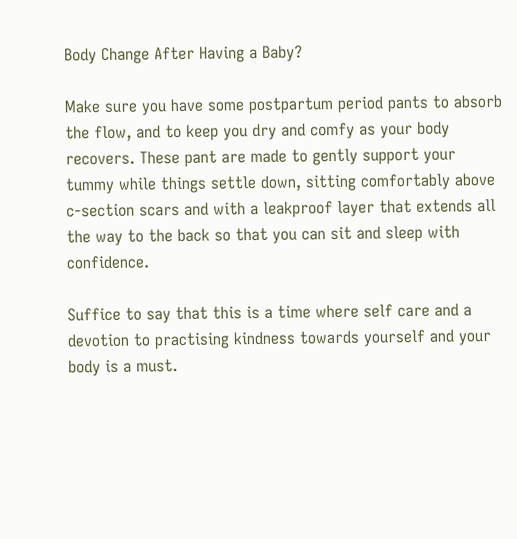Body Change After Having a Baby?

Make sure you have some postpartum period pants to absorb the flow, and to keep you dry and comfy as your body recovers. These pant are made to gently support your tummy while things settle down, sitting comfortably above c-section scars and with a leakproof layer that extends all the way to the back so that you can sit and sleep with confidence.

Suffice to say that this is a time where self care and a devotion to practising kindness towards yourself and your body is a must.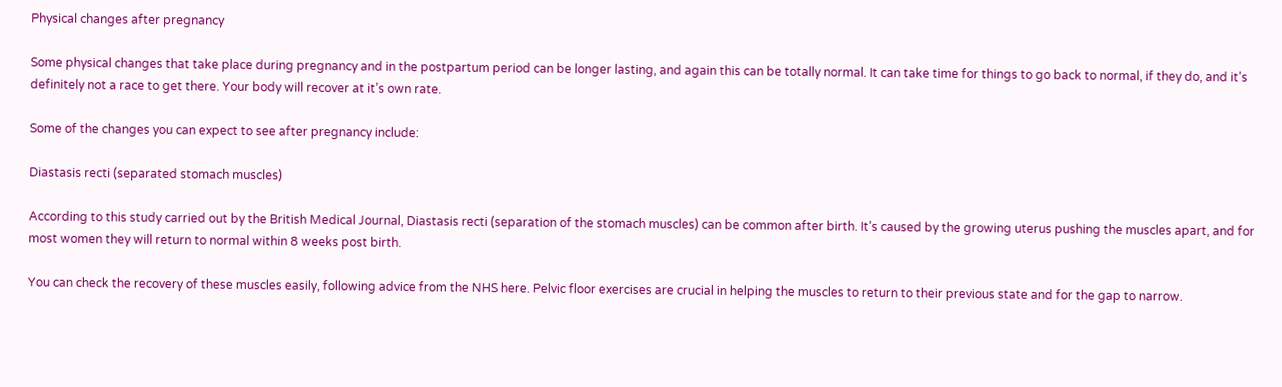Physical changes after pregnancy

Some physical changes that take place during pregnancy and in the postpartum period can be longer lasting, and again this can be totally normal. It can take time for things to go back to normal, if they do, and it’s definitely not a race to get there. Your body will recover at it’s own rate.

Some of the changes you can expect to see after pregnancy include:

Diastasis recti (separated stomach muscles)

According to this study carried out by the British Medical Journal, Diastasis recti (separation of the stomach muscles) can be common after birth. It’s caused by the growing uterus pushing the muscles apart, and for most women they will return to normal within 8 weeks post birth.

You can check the recovery of these muscles easily, following advice from the NHS here. Pelvic floor exercises are crucial in helping the muscles to return to their previous state and for the gap to narrow.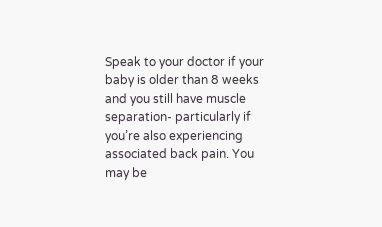Speak to your doctor if your baby is older than 8 weeks and you still have muscle separation- particularly if you’re also experiencing associated back pain. You may be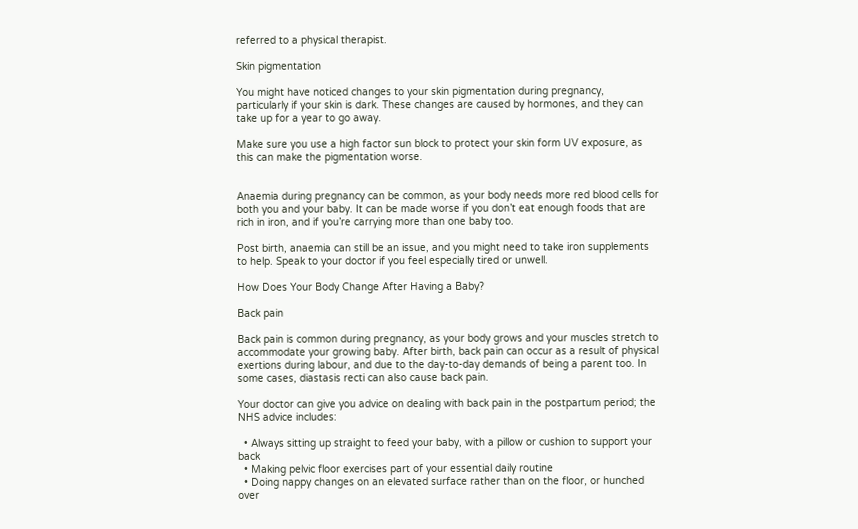referred to a physical therapist.

Skin pigmentation

You might have noticed changes to your skin pigmentation during pregnancy, particularly if your skin is dark. These changes are caused by hormones, and they can take up for a year to go away.

Make sure you use a high factor sun block to protect your skin form UV exposure, as this can make the pigmentation worse.


Anaemia during pregnancy can be common, as your body needs more red blood cells for both you and your baby. It can be made worse if you don’t eat enough foods that are rich in iron, and if you’re carrying more than one baby too.

Post birth, anaemia can still be an issue, and you might need to take iron supplements to help. Speak to your doctor if you feel especially tired or unwell.

How Does Your Body Change After Having a Baby?

Back pain

Back pain is common during pregnancy, as your body grows and your muscles stretch to accommodate your growing baby. After birth, back pain can occur as a result of physical exertions during labour, and due to the day-to-day demands of being a parent too. In some cases, diastasis recti can also cause back pain.

Your doctor can give you advice on dealing with back pain in the postpartum period; the NHS advice includes:

  • Always sitting up straight to feed your baby, with a pillow or cushion to support your back
  • Making pelvic floor exercises part of your essential daily routine
  • Doing nappy changes on an elevated surface rather than on the floor, or hunched over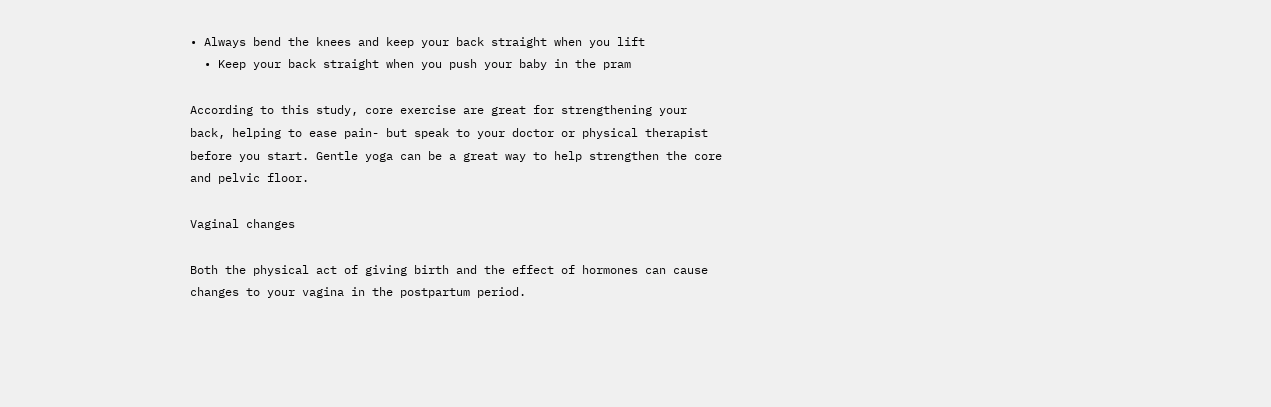• Always bend the knees and keep your back straight when you lift
  • Keep your back straight when you push your baby in the pram

According to this study, core exercise are great for strengthening your back, helping to ease pain- but speak to your doctor or physical therapist before you start. Gentle yoga can be a great way to help strengthen the core and pelvic floor.

Vaginal changes

Both the physical act of giving birth and the effect of hormones can cause changes to your vagina in the postpartum period.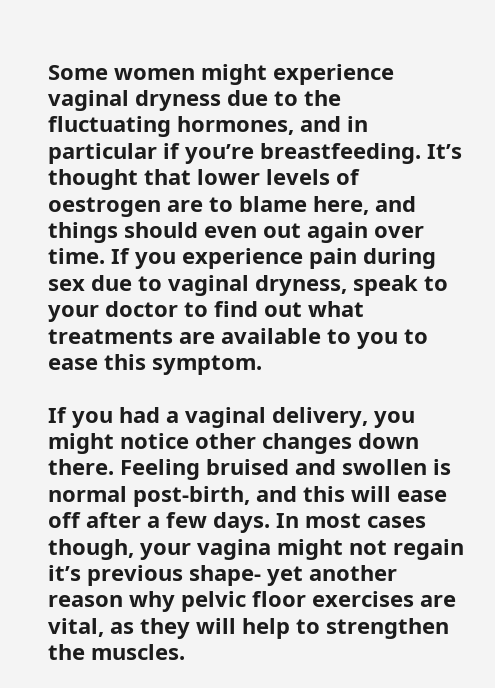Some women might experience vaginal dryness due to the fluctuating hormones, and in particular if you’re breastfeeding. It’s thought that lower levels of oestrogen are to blame here, and things should even out again over time. If you experience pain during sex due to vaginal dryness, speak to your doctor to find out what treatments are available to you to ease this symptom.

If you had a vaginal delivery, you might notice other changes down there. Feeling bruised and swollen is normal post-birth, and this will ease off after a few days. In most cases though, your vagina might not regain it’s previous shape- yet another reason why pelvic floor exercises are vital, as they will help to strengthen the muscles.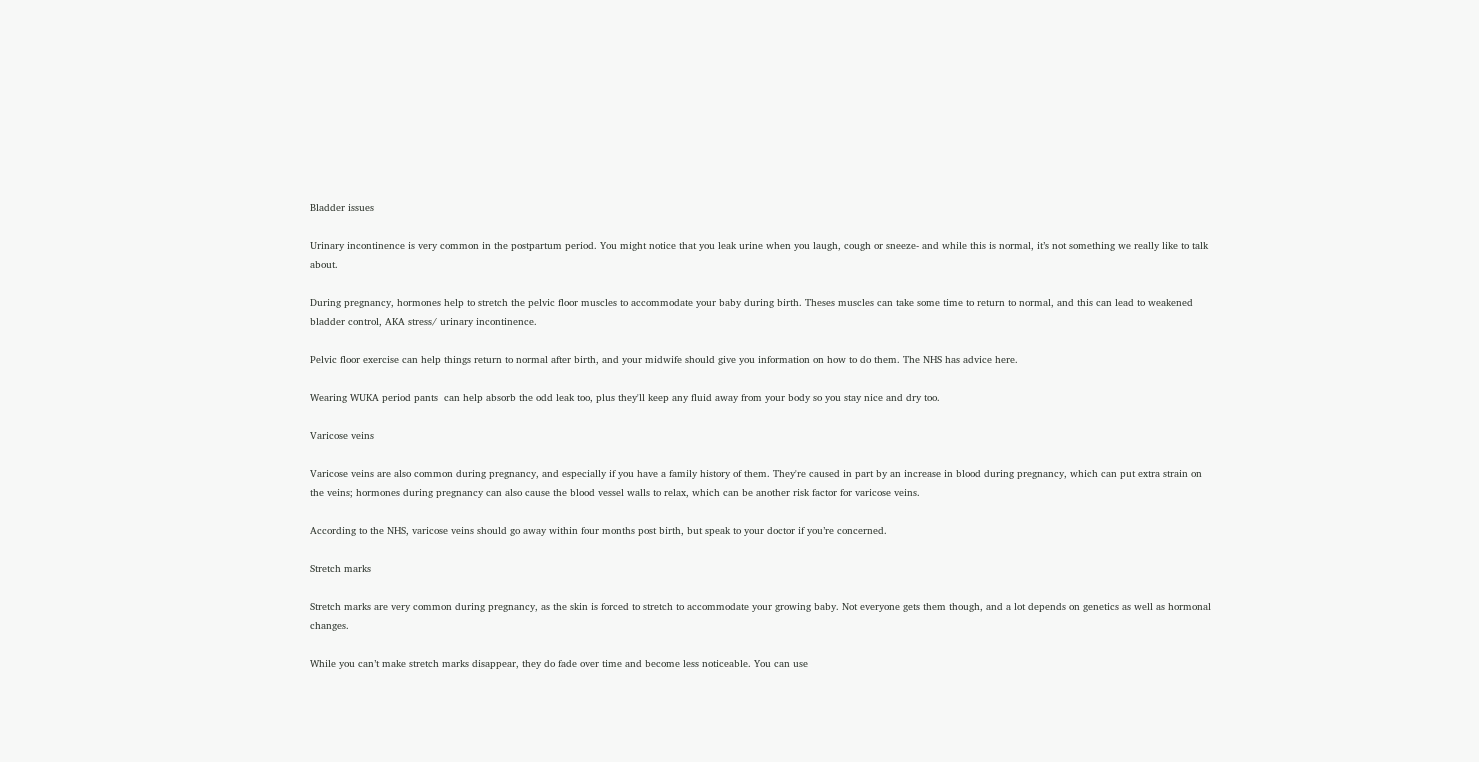Bladder issues

Urinary incontinence is very common in the postpartum period. You might notice that you leak urine when you laugh, cough or sneeze- and while this is normal, it’s not something we really like to talk about.

During pregnancy, hormones help to stretch the pelvic floor muscles to accommodate your baby during birth. Theses muscles can take some time to return to normal, and this can lead to weakened bladder control, AKA stress/ urinary incontinence.

Pelvic floor exercise can help things return to normal after birth, and your midwife should give you information on how to do them. The NHS has advice here.

Wearing WUKA period pants  can help absorb the odd leak too, plus they'll keep any fluid away from your body so you stay nice and dry too.

Varicose veins

Varicose veins are also common during pregnancy, and especially if you have a family history of them. They're caused in part by an increase in blood during pregnancy, which can put extra strain on the veins; hormones during pregnancy can also cause the blood vessel walls to relax, which can be another risk factor for varicose veins.

According to the NHS, varicose veins should go away within four months post birth, but speak to your doctor if you’re concerned.

Stretch marks

Stretch marks are very common during pregnancy, as the skin is forced to stretch to accommodate your growing baby. Not everyone gets them though, and a lot depends on genetics as well as hormonal changes.

While you can’t make stretch marks disappear, they do fade over time and become less noticeable. You can use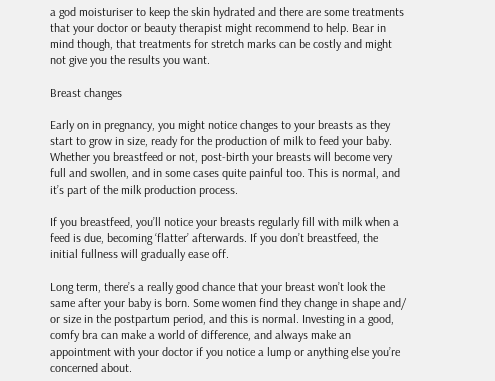a god moisturiser to keep the skin hydrated and there are some treatments that your doctor or beauty therapist might recommend to help. Bear in mind though, that treatments for stretch marks can be costly and might not give you the results you want.

Breast changes

Early on in pregnancy, you might notice changes to your breasts as they start to grow in size, ready for the production of milk to feed your baby. Whether you breastfeed or not, post-birth your breasts will become very full and swollen, and in some cases quite painful too. This is normal, and it’s part of the milk production process.

If you breastfeed, you’ll notice your breasts regularly fill with milk when a feed is due, becoming ‘flatter’ afterwards. If you don’t breastfeed, the initial fullness will gradually ease off.

Long term, there’s a really good chance that your breast won’t look the same after your baby is born. Some women find they change in shape and/ or size in the postpartum period, and this is normal. Investing in a good, comfy bra can make a world of difference, and always make an appointment with your doctor if you notice a lump or anything else you’re concerned about.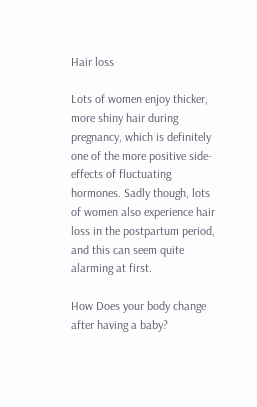Hair loss

Lots of women enjoy thicker, more shiny hair during pregnancy, which is definitely one of the more positive side-effects of fluctuating hormones. Sadly though, lots of women also experience hair loss in the postpartum period, and this can seem quite alarming at first.

How Does your body change after having a baby?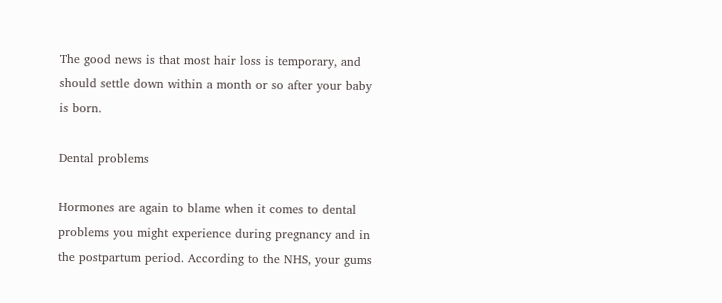The good news is that most hair loss is temporary, and should settle down within a month or so after your baby is born.

Dental problems

Hormones are again to blame when it comes to dental problems you might experience during pregnancy and in the postpartum period. According to the NHS, your gums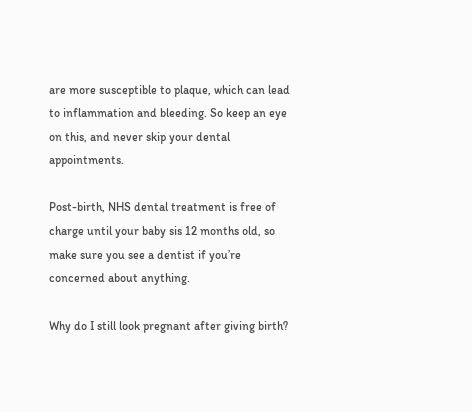are more susceptible to plaque, which can lead to inflammation and bleeding. So keep an eye on this, and never skip your dental appointments.

Post-birth, NHS dental treatment is free of charge until your baby sis 12 months old, so make sure you see a dentist if you’re concerned about anything.

Why do I still look pregnant after giving birth?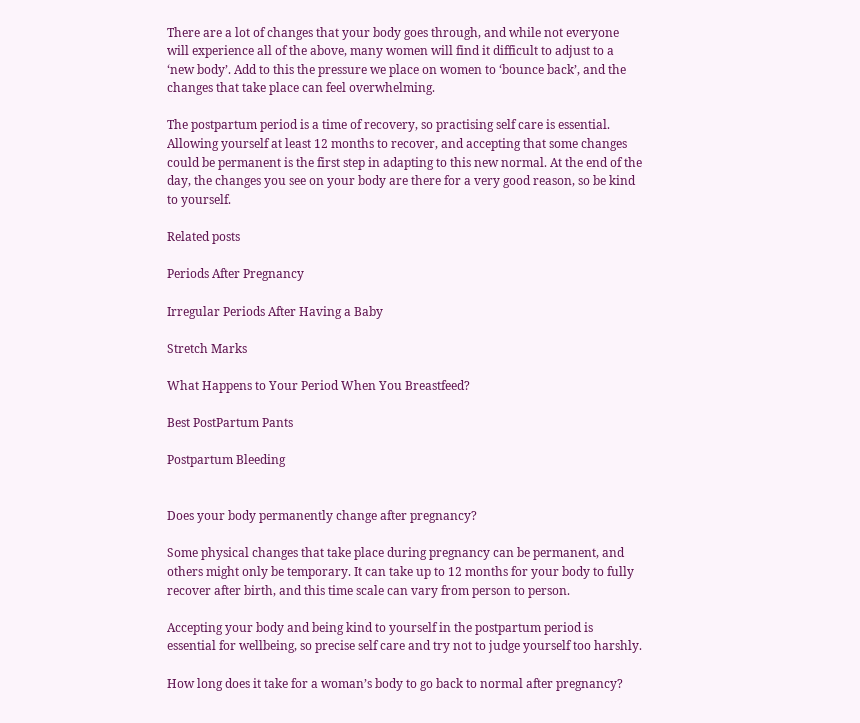There are a lot of changes that your body goes through, and while not everyone will experience all of the above, many women will find it difficult to adjust to a ‘new body’. Add to this the pressure we place on women to ‘bounce back’, and the changes that take place can feel overwhelming.

The postpartum period is a time of recovery, so practising self care is essential. Allowing yourself at least 12 months to recover, and accepting that some changes could be permanent is the first step in adapting to this new normal. At the end of the day, the changes you see on your body are there for a very good reason, so be kind to yourself.

Related posts

Periods After Pregnancy

Irregular Periods After Having a Baby

Stretch Marks

What Happens to Your Period When You Breastfeed?

Best PostPartum Pants

Postpartum Bleeding


Does your body permanently change after pregnancy?

Some physical changes that take place during pregnancy can be permanent, and others might only be temporary. It can take up to 12 months for your body to fully recover after birth, and this time scale can vary from person to person.

Accepting your body and being kind to yourself in the postpartum period is essential for wellbeing, so precise self care and try not to judge yourself too harshly.

How long does it take for a woman’s body to go back to normal after pregnancy?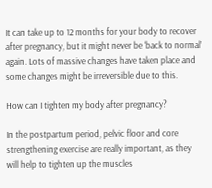It can take up to 12 months for your body to recover after pregnancy, but it might never be ‘back to normal’ again. Lots of massive changes have taken place and some changes might be irreversible due to this.

How can I tighten my body after pregnancy?

In the postpartum period, pelvic floor and core strengthening exercise are really important, as they will help to tighten up the muscles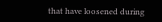that have loosened during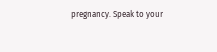pregnancy. Speak to your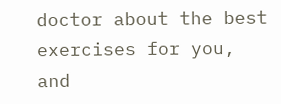doctor about the best exercises for you, and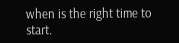when is the right time to start.